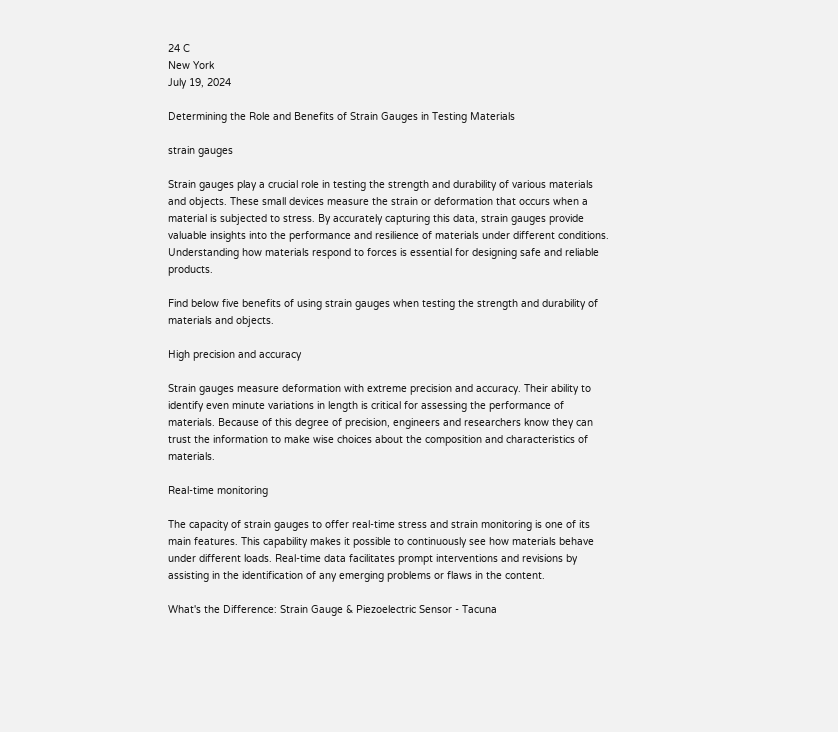24 C
New York
July 19, 2024

Determining the Role and Benefits of Strain Gauges in Testing Materials

strain gauges

Strain gauges play a crucial role in testing the strength and durability of various materials and objects. These small devices measure the strain or deformation that occurs when a material is subjected to stress. By accurately capturing this data, strain gauges provide valuable insights into the performance and resilience of materials under different conditions. Understanding how materials respond to forces is essential for designing safe and reliable products.

Find below five benefits of using strain gauges when testing the strength and durability of materials and objects.

High precision and accuracy

Strain gauges measure deformation with extreme precision and accuracy. Their ability to identify even minute variations in length is critical for assessing the performance of materials. Because of this degree of precision, engineers and researchers know they can trust the information to make wise choices about the composition and characteristics of materials.

Real-time monitoring

The capacity of strain gauges to offer real-time stress and strain monitoring is one of its main features. This capability makes it possible to continuously see how materials behave under different loads. Real-time data facilitates prompt interventions and revisions by assisting in the identification of any emerging problems or flaws in the content.

What's the Difference: Strain Gauge & Piezoelectric Sensor - Tacuna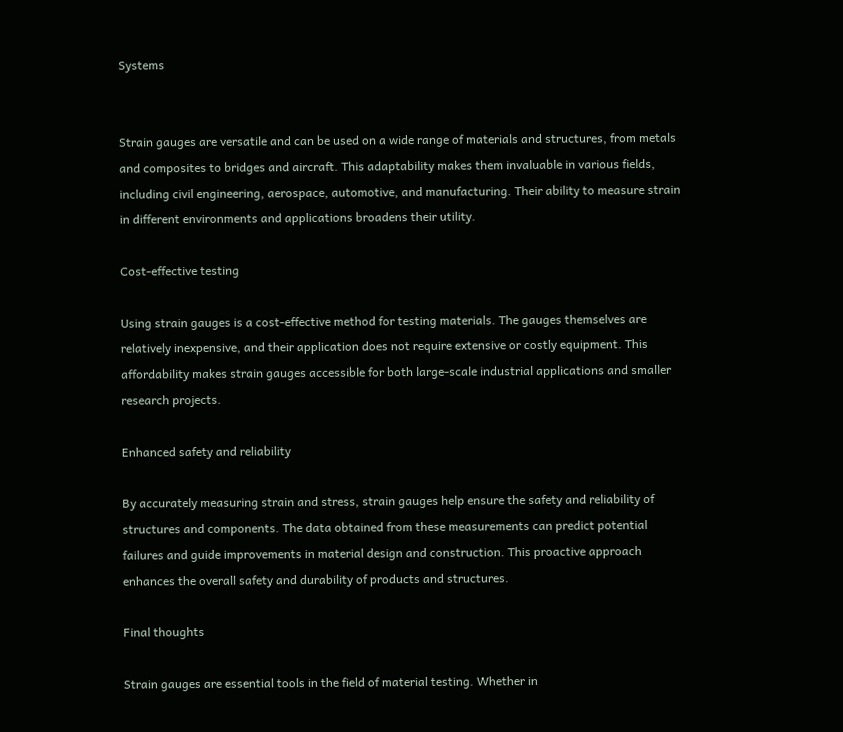Systems


Strain gauges are versatile and can be used on a wide range of materials and structures, from metals and composites to bridges and aircraft. This adaptability makes them invaluable in various fields, including civil engineering, aerospace, automotive, and manufacturing. Their ability to measure strain in different environments and applications broadens their utility.

Cost-effective testing

Using strain gauges is a cost-effective method for testing materials. The gauges themselves are relatively inexpensive, and their application does not require extensive or costly equipment. This affordability makes strain gauges accessible for both large-scale industrial applications and smaller research projects.

Enhanced safety and reliability

By accurately measuring strain and stress, strain gauges help ensure the safety and reliability of structures and components. The data obtained from these measurements can predict potential failures and guide improvements in material design and construction. This proactive approach enhances the overall safety and durability of products and structures.

Final thoughts

Strain gauges are essential tools in the field of material testing. Whether in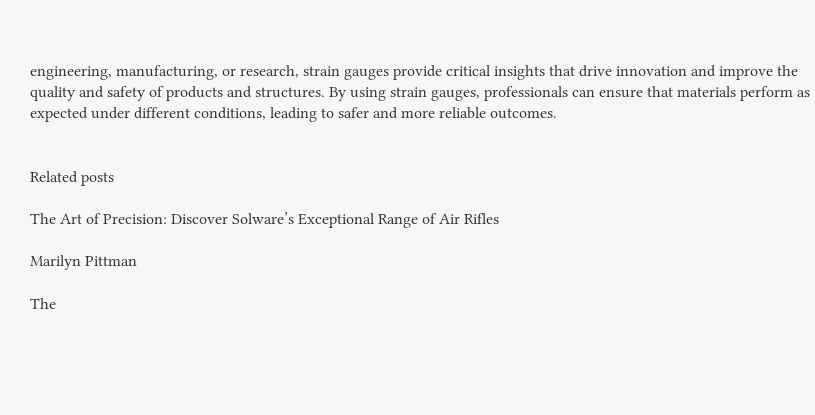engineering, manufacturing, or research, strain gauges provide critical insights that drive innovation and improve the quality and safety of products and structures. By using strain gauges, professionals can ensure that materials perform as expected under different conditions, leading to safer and more reliable outcomes.


Related posts

The Art of Precision: Discover Solware’s Exceptional Range of Air Rifles

Marilyn Pittman

The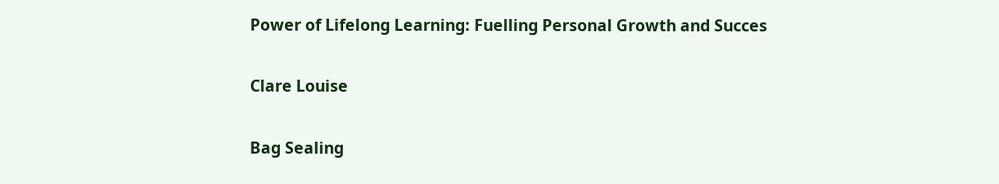Power of Lifelong Learning: Fuelling Personal Growth and Succes

Clare Louise

Bag Sealing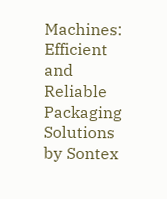Machines: Efficient and Reliable Packaging Solutions by Sontex